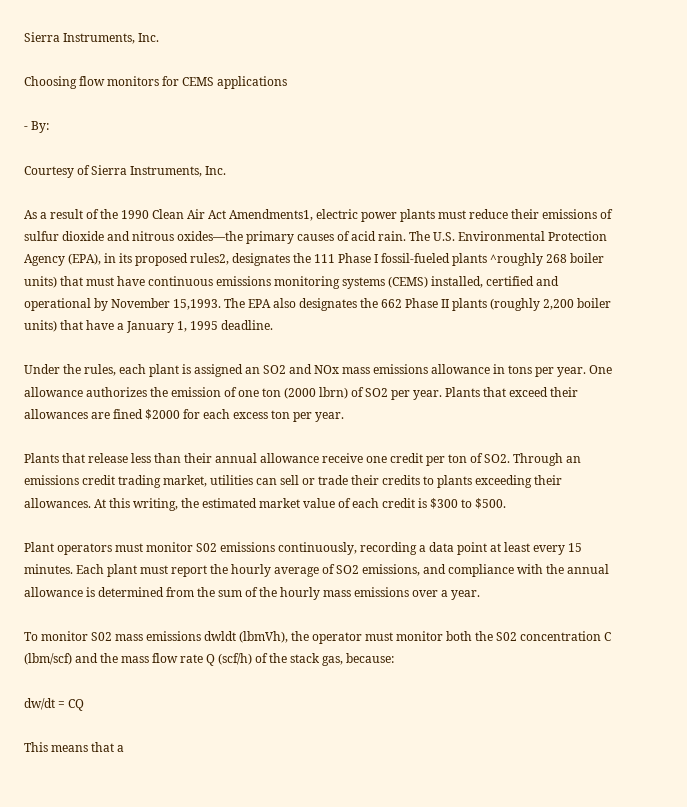Sierra Instruments, Inc.

Choosing flow monitors for CEMS applications

- By:

Courtesy of Sierra Instruments, Inc.

As a result of the 1990 Clean Air Act Amendments1, electric power plants must reduce their emissions of sulfur dioxide and nitrous oxides—the primary causes of acid rain. The U.S. Environmental Protection Agency (EPA), in its proposed rules2, designates the 111 Phase I fossil-fueled plants ^roughly 268 boiler units) that must have continuous emissions monitoring systems (CEMS) installed, certified and operational by November 15,1993. The EPA also designates the 662 Phase II plants (roughly 2,200 boiler units) that have a January 1, 1995 deadline.

Under the rules, each plant is assigned an SO2 and NOx mass emissions allowance in tons per year. One allowance authorizes the emission of one ton (2000 lbrn) of SO2 per year. Plants that exceed their allowances are fined $2000 for each excess ton per year.

Plants that release less than their annual allowance receive one credit per ton of SO2. Through an emissions credit trading market, utilities can sell or trade their credits to plants exceeding their allowances. At this writing, the estimated market value of each credit is $300 to $500.

Plant operators must monitor S02 emissions continuously, recording a data point at least every 15 minutes. Each plant must report the hourly average of SO2 emissions, and compliance with the annual allowance is determined from the sum of the hourly mass emissions over a year.

To monitor S02 mass emissions dwldt (lbmVh), the operator must monitor both the S02 concentration C (lbm/scf) and the mass flow rate Q (scf/h) of the stack gas, because:

dw/dt = CQ

This means that a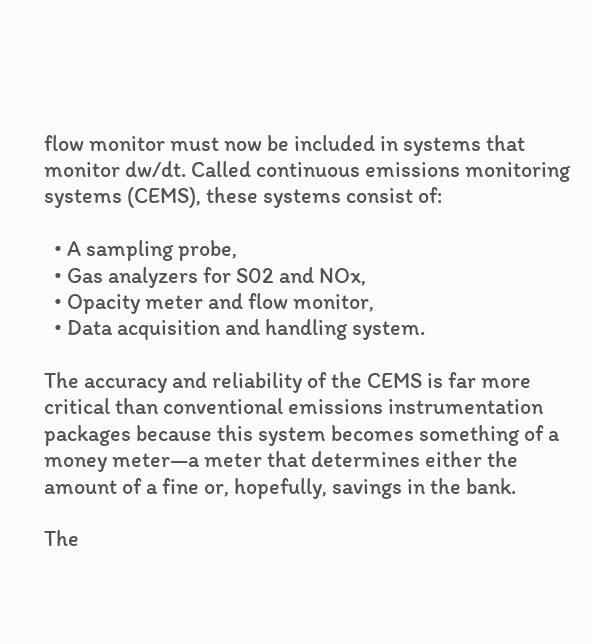flow monitor must now be included in systems that monitor dw/dt. Called continuous emissions monitoring systems (CEMS), these systems consist of:

  • A sampling probe,
  • Gas analyzers for S02 and NOx,
  • Opacity meter and flow monitor,
  • Data acquisition and handling system.

The accuracy and reliability of the CEMS is far more critical than conventional emissions instrumentation packages because this system becomes something of a money meter—a meter that determines either the amount of a fine or, hopefully, savings in the bank.

The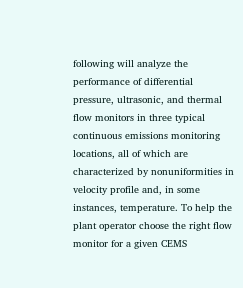following will analyze the performance of differential pressure, ultrasonic, and thermal flow monitors in three typical continuous emissions monitoring locations, all of which are characterized by nonuniformities in velocity profile and, in some instances, temperature. To help the plant operator choose the right flow monitor for a given CEMS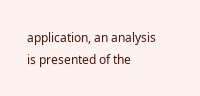application, an analysis is presented of the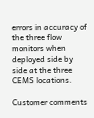errors in accuracy of the three flow monitors when deployed side by side at the three CEMS locations.

Customer comments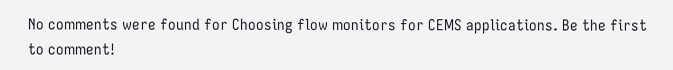No comments were found for Choosing flow monitors for CEMS applications. Be the first to comment!